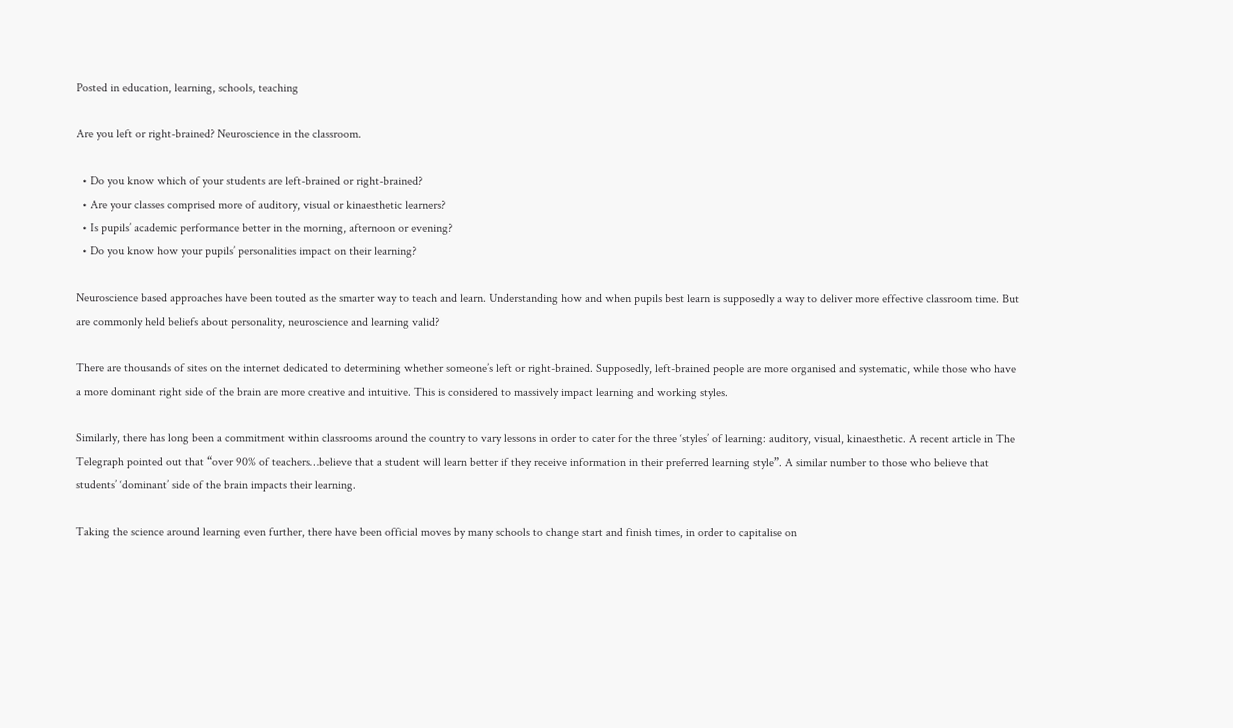Posted in education, learning, schools, teaching

Are you left or right-brained? Neuroscience in the classroom.

  • Do you know which of your students are left-brained or right-brained?
  • Are your classes comprised more of auditory, visual or kinaesthetic learners?
  • Is pupils’ academic performance better in the morning, afternoon or evening?
  • Do you know how your pupils’ personalities impact on their learning?

Neuroscience based approaches have been touted as the smarter way to teach and learn. Understanding how and when pupils best learn is supposedly a way to deliver more effective classroom time. But are commonly held beliefs about personality, neuroscience and learning valid?

There are thousands of sites on the internet dedicated to determining whether someone’s left or right-brained. Supposedly, left-brained people are more organised and systematic, while those who have a more dominant right side of the brain are more creative and intuitive. This is considered to massively impact learning and working styles.

Similarly, there has long been a commitment within classrooms around the country to vary lessons in order to cater for the three ‘styles’ of learning: auditory, visual, kinaesthetic. A recent article in The Telegraph pointed out that “over 90% of teachers…believe that a student will learn better if they receive information in their preferred learning style”. A similar number to those who believe that students’ ‘dominant’ side of the brain impacts their learning.

Taking the science around learning even further, there have been official moves by many schools to change start and finish times, in order to capitalise on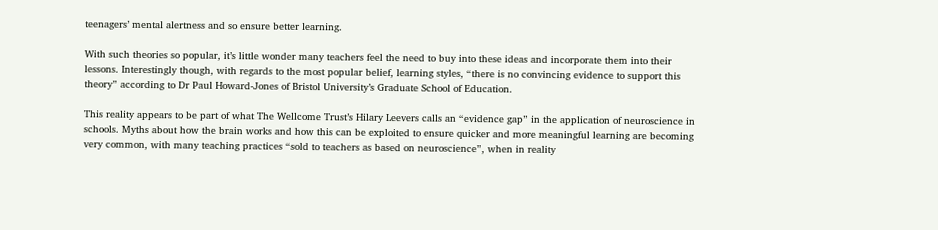teenagers’ mental alertness and so ensure better learning.

With such theories so popular, it’s little wonder many teachers feel the need to buy into these ideas and incorporate them into their lessons. Interestingly though, with regards to the most popular belief, learning styles, “there is no convincing evidence to support this theory” according to Dr Paul Howard-Jones of Bristol University’s Graduate School of Education.

This reality appears to be part of what The Wellcome Trust’s Hilary Leevers calls an “evidence gap” in the application of neuroscience in schools. Myths about how the brain works and how this can be exploited to ensure quicker and more meaningful learning are becoming very common, with many teaching practices “sold to teachers as based on neuroscience”, when in reality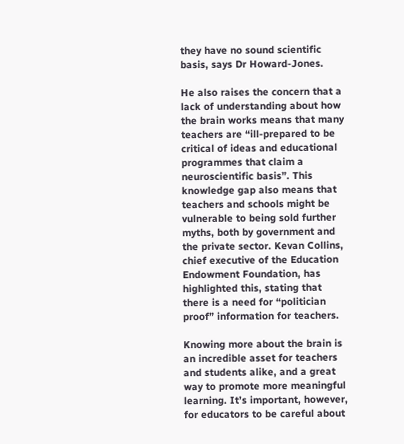they have no sound scientific basis, says Dr Howard-Jones.

He also raises the concern that a lack of understanding about how the brain works means that many teachers are “ill-prepared to be critical of ideas and educational programmes that claim a neuroscientific basis”. This knowledge gap also means that teachers and schools might be vulnerable to being sold further myths, both by government and the private sector. Kevan Collins, chief executive of the Education Endowment Foundation, has highlighted this, stating that there is a need for “politician proof” information for teachers.

Knowing more about the brain is an incredible asset for teachers and students alike, and a great way to promote more meaningful learning. It’s important, however, for educators to be careful about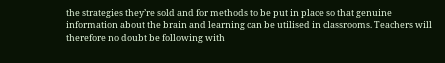the strategies they’re sold and for methods to be put in place so that genuine information about the brain and learning can be utilised in classrooms. Teachers will therefore no doubt be following with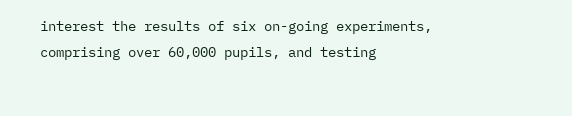interest the results of six on-going experiments, comprising over 60,000 pupils, and testing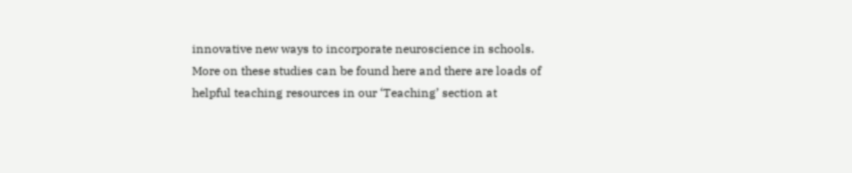innovative new ways to incorporate neuroscience in schools. More on these studies can be found here and there are loads of helpful teaching resources in our ‘Teaching’ section at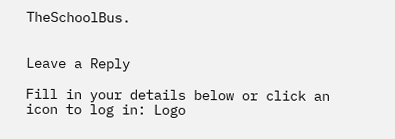TheSchoolBus.


Leave a Reply

Fill in your details below or click an icon to log in: Logo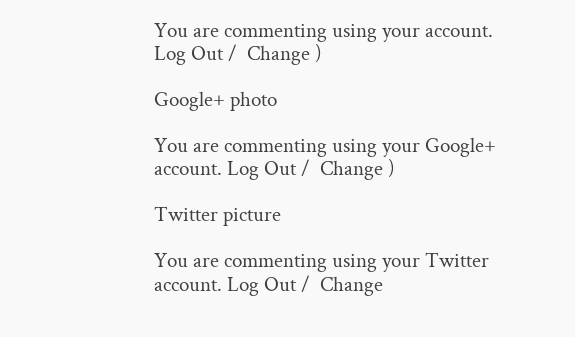You are commenting using your account. Log Out /  Change )

Google+ photo

You are commenting using your Google+ account. Log Out /  Change )

Twitter picture

You are commenting using your Twitter account. Log Out /  Change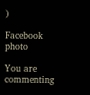)

Facebook photo

You are commenting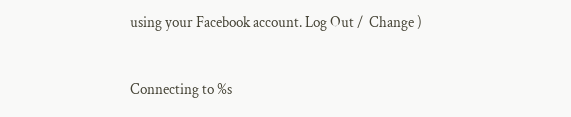using your Facebook account. Log Out /  Change )


Connecting to %s